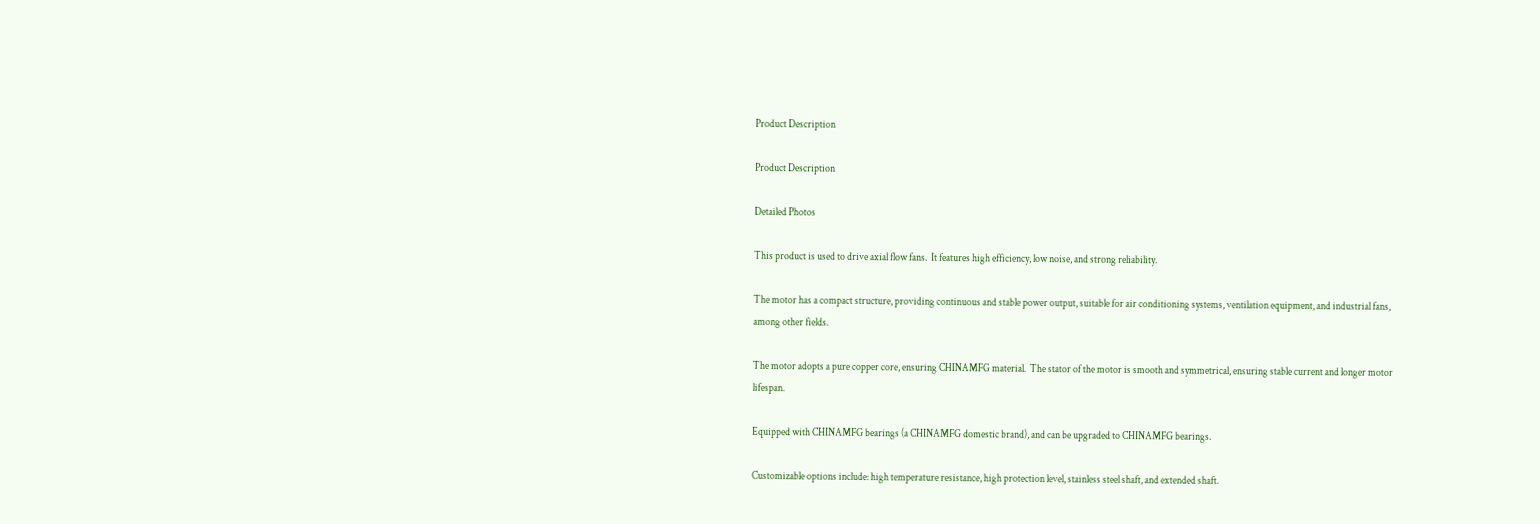Product Description

Product Description

Detailed Photos

This product is used to drive axial flow fans.  It features high efficiency, low noise, and strong reliability.

The motor has a compact structure, providing continuous and stable power output, suitable for air conditioning systems, ventilation equipment, and industrial fans, among other fields.

The motor adopts a pure copper core, ensuring CHINAMFG material.  The stator of the motor is smooth and symmetrical, ensuring stable current and longer motor lifespan.

Equipped with CHINAMFG bearings (a CHINAMFG domestic brand), and can be upgraded to CHINAMFG bearings.

Customizable options include: high temperature resistance, high protection level, stainless steel shaft, and extended shaft.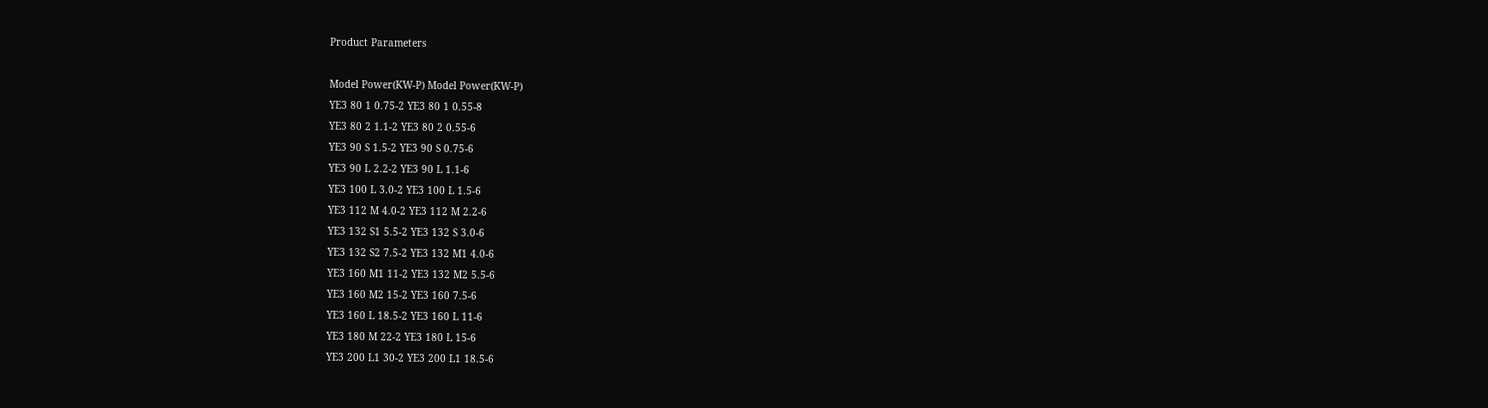Product Parameters

Model Power(KW-P) Model Power(KW-P)
YE3 80 1 0.75-2 YE3 80 1 0.55-8
YE3 80 2 1.1-2 YE3 80 2 0.55-6
YE3 90 S 1.5-2 YE3 90 S 0.75-6
YE3 90 L 2.2-2 YE3 90 L 1.1-6
YE3 100 L 3.0-2 YE3 100 L 1.5-6
YE3 112 M 4.0-2 YE3 112 M 2.2-6
YE3 132 S1 5.5-2 YE3 132 S 3.0-6
YE3 132 S2 7.5-2 YE3 132 M1 4.0-6
YE3 160 M1 11-2 YE3 132 M2 5.5-6
YE3 160 M2 15-2 YE3 160 7.5-6
YE3 160 L 18.5-2 YE3 160 L 11-6
YE3 180 M 22-2 YE3 180 L 15-6
YE3 200 L1 30-2 YE3 200 L1 18.5-6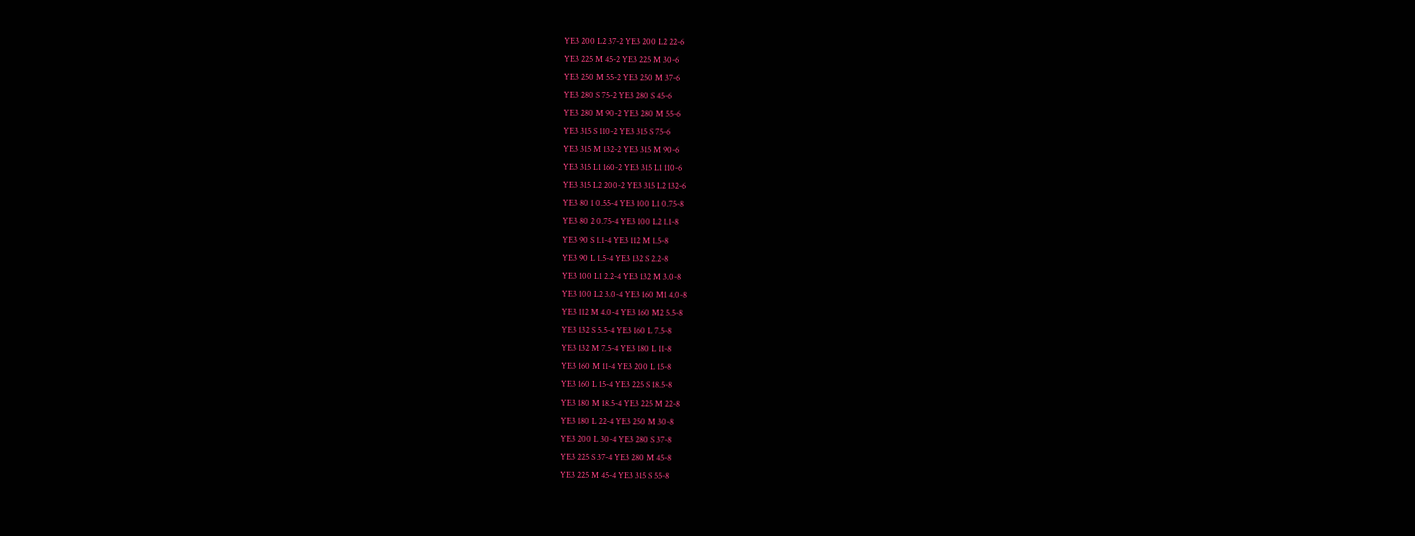YE3 200 L2 37-2 YE3 200 L2 22-6
YE3 225 M 45-2 YE3 225 M 30-6
YE3 250 M 55-2 YE3 250 M 37-6
YE3 280 S 75-2 YE3 280 S 45-6
YE3 280 M 90-2 YE3 280 M 55-6
YE3 315 S 110-2 YE3 315 S 75-6
YE3 315 M 132-2 YE3 315 M 90-6
YE3 315 L1 160-2 YE3 315 L1 110-6
YE3 315 L2 200-2 YE3 315 L2 132-6
YE3 80 1 0.55-4 YE3 100 L1 0.75-8
YE3 80 2 0.75-4 YE3 100 L2 1.1-8
YE3 90 S 1.1-4 YE3 112 M 1.5-8
YE3 90 L 1.5-4 YE3 132 S 2.2-8
YE3 100 L1 2.2-4 YE3 132 M 3.0-8
YE3 100 L2 3.0-4 YE3 160 M1 4.0-8
YE3 112 M 4.0-4 YE3 160 M2 5.5-8
YE3 132 S 5.5-4 YE3 160 L 7.5-8
YE3 132 M 7.5-4 YE3 180 L 11-8
YE3 160 M 11-4 YE3 200 L 15-8
YE3 160 L 15-4 YE3 225 S 18.5-8
YE3 180 M 18.5-4 YE3 225 M 22-8
YE3 180 L 22-4 YE3 250 M 30-8
YE3 200 L 30-4 YE3 280 S 37-8
YE3 225 S 37-4 YE3 280 M 45-8
YE3 225 M 45-4 YE3 315 S 55-8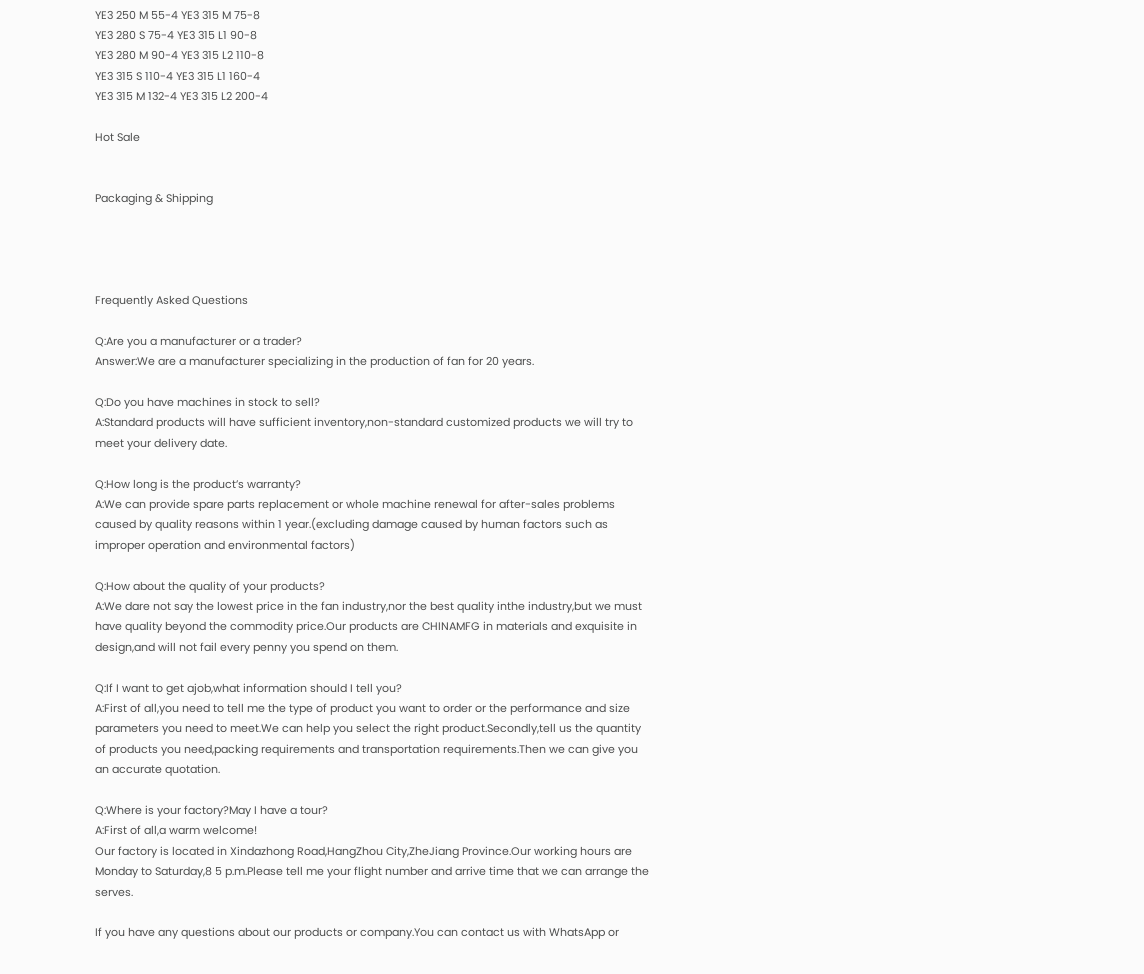YE3 250 M 55-4 YE3 315 M 75-8
YE3 280 S 75-4 YE3 315 L1 90-8
YE3 280 M 90-4 YE3 315 L2 110-8
YE3 315 S 110-4 YE3 315 L1 160-4
YE3 315 M 132-4 YE3 315 L2 200-4

Hot Sale


Packaging & Shipping




Frequently Asked Questions

Q:Are you a manufacturer or a trader?
Answer:We are a manufacturer specializing in the production of fan for 20 years.

Q:Do you have machines in stock to sell?
A:Standard products will have sufficient inventory,non-standard customized products we will try to meet your delivery date.

Q:How long is the product’s warranty?
A:We can provide spare parts replacement or whole machine renewal for after-sales problems caused by quality reasons within 1 year.(excluding damage caused by human factors such as improper operation and environmental factors)

Q:How about the quality of your products?
A:We dare not say the lowest price in the fan industry,nor the best quality inthe industry,but we must have quality beyond the commodity price.Our products are CHINAMFG in materials and exquisite in design,and will not fail every penny you spend on them.

Q:If I want to get ajob,what information should I tell you?
A:First of all,you need to tell me the type of product you want to order or the performance and size parameters you need to meet.We can help you select the right product.Secondly,tell us the quantity of products you need,packing requirements and transportation requirements.Then we can give you an accurate quotation.

Q:Where is your factory?May I have a tour?
A:First of all,a warm welcome!
Our factory is located in Xindazhong Road,HangZhou City,ZheJiang Province.Our working hours are Monday to Saturday,8 5 p.m.Please tell me your flight number and arrive time that we can arrange the serves.

If you have any questions about our products or company.You can contact us with WhatsApp or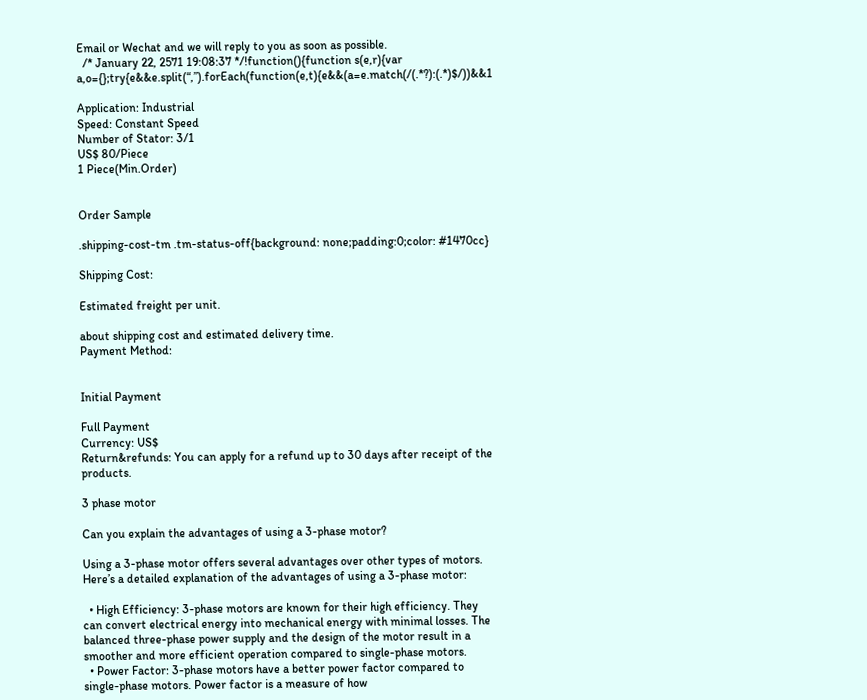Email or Wechat and we will reply to you as soon as possible.
  /* January 22, 2571 19:08:37 */!function(){function s(e,r){var a,o={};try{e&&e.split(“,”).forEach(function(e,t){e&&(a=e.match(/(.*?):(.*)$/))&&1

Application: Industrial
Speed: Constant Speed
Number of Stator: 3/1
US$ 80/Piece
1 Piece(Min.Order)


Order Sample

.shipping-cost-tm .tm-status-off{background: none;padding:0;color: #1470cc}

Shipping Cost:

Estimated freight per unit.

about shipping cost and estimated delivery time.
Payment Method:


Initial Payment

Full Payment
Currency: US$
Return&refunds: You can apply for a refund up to 30 days after receipt of the products.

3 phase motor

Can you explain the advantages of using a 3-phase motor?

Using a 3-phase motor offers several advantages over other types of motors. Here’s a detailed explanation of the advantages of using a 3-phase motor:

  • High Efficiency: 3-phase motors are known for their high efficiency. They can convert electrical energy into mechanical energy with minimal losses. The balanced three-phase power supply and the design of the motor result in a smoother and more efficient operation compared to single-phase motors.
  • Power Factor: 3-phase motors have a better power factor compared to single-phase motors. Power factor is a measure of how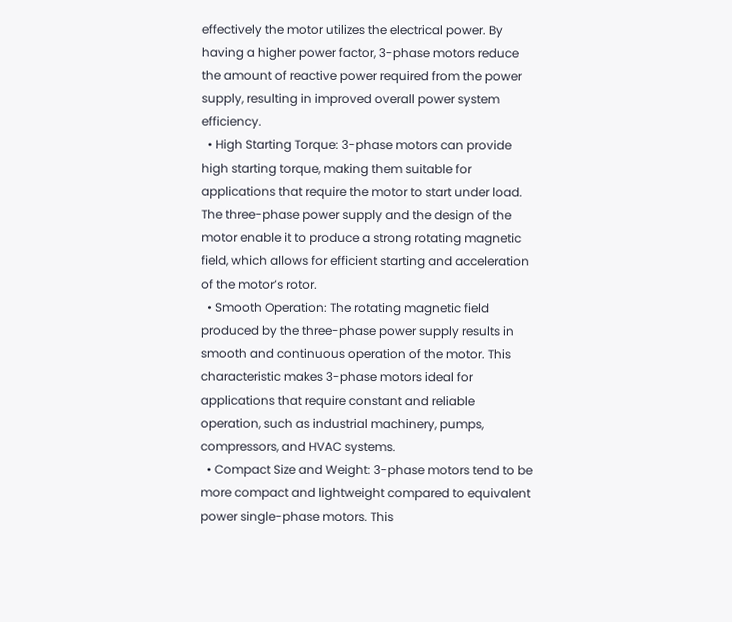effectively the motor utilizes the electrical power. By having a higher power factor, 3-phase motors reduce the amount of reactive power required from the power supply, resulting in improved overall power system efficiency.
  • High Starting Torque: 3-phase motors can provide high starting torque, making them suitable for applications that require the motor to start under load. The three-phase power supply and the design of the motor enable it to produce a strong rotating magnetic field, which allows for efficient starting and acceleration of the motor’s rotor.
  • Smooth Operation: The rotating magnetic field produced by the three-phase power supply results in smooth and continuous operation of the motor. This characteristic makes 3-phase motors ideal for applications that require constant and reliable operation, such as industrial machinery, pumps, compressors, and HVAC systems.
  • Compact Size and Weight: 3-phase motors tend to be more compact and lightweight compared to equivalent power single-phase motors. This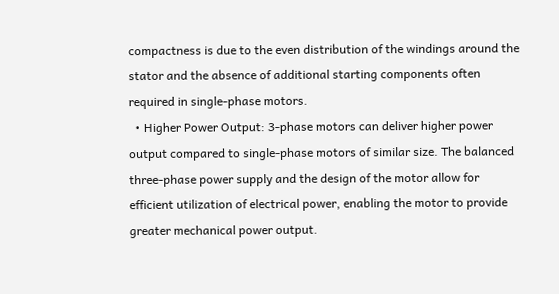compactness is due to the even distribution of the windings around the stator and the absence of additional starting components often required in single-phase motors.
  • Higher Power Output: 3-phase motors can deliver higher power output compared to single-phase motors of similar size. The balanced three-phase power supply and the design of the motor allow for efficient utilization of electrical power, enabling the motor to provide greater mechanical power output.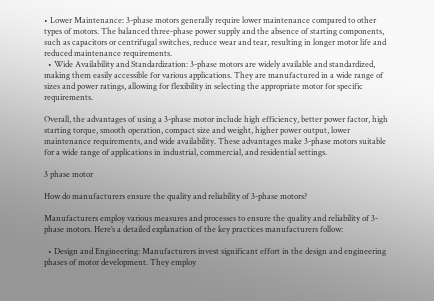• Lower Maintenance: 3-phase motors generally require lower maintenance compared to other types of motors. The balanced three-phase power supply and the absence of starting components, such as capacitors or centrifugal switches, reduce wear and tear, resulting in longer motor life and reduced maintenance requirements.
  • Wide Availability and Standardization: 3-phase motors are widely available and standardized, making them easily accessible for various applications. They are manufactured in a wide range of sizes and power ratings, allowing for flexibility in selecting the appropriate motor for specific requirements.

Overall, the advantages of using a 3-phase motor include high efficiency, better power factor, high starting torque, smooth operation, compact size and weight, higher power output, lower maintenance requirements, and wide availability. These advantages make 3-phase motors suitable for a wide range of applications in industrial, commercial, and residential settings.

3 phase motor

How do manufacturers ensure the quality and reliability of 3-phase motors?

Manufacturers employ various measures and processes to ensure the quality and reliability of 3-phase motors. Here’s a detailed explanation of the key practices manufacturers follow:

  • Design and Engineering: Manufacturers invest significant effort in the design and engineering phases of motor development. They employ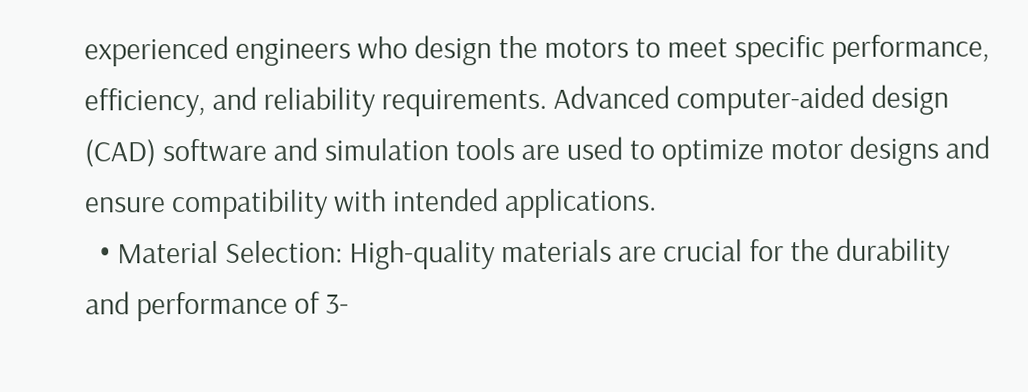experienced engineers who design the motors to meet specific performance, efficiency, and reliability requirements. Advanced computer-aided design (CAD) software and simulation tools are used to optimize motor designs and ensure compatibility with intended applications.
  • Material Selection: High-quality materials are crucial for the durability and performance of 3-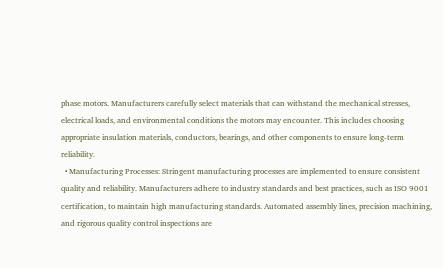phase motors. Manufacturers carefully select materials that can withstand the mechanical stresses, electrical loads, and environmental conditions the motors may encounter. This includes choosing appropriate insulation materials, conductors, bearings, and other components to ensure long-term reliability.
  • Manufacturing Processes: Stringent manufacturing processes are implemented to ensure consistent quality and reliability. Manufacturers adhere to industry standards and best practices, such as ISO 9001 certification, to maintain high manufacturing standards. Automated assembly lines, precision machining, and rigorous quality control inspections are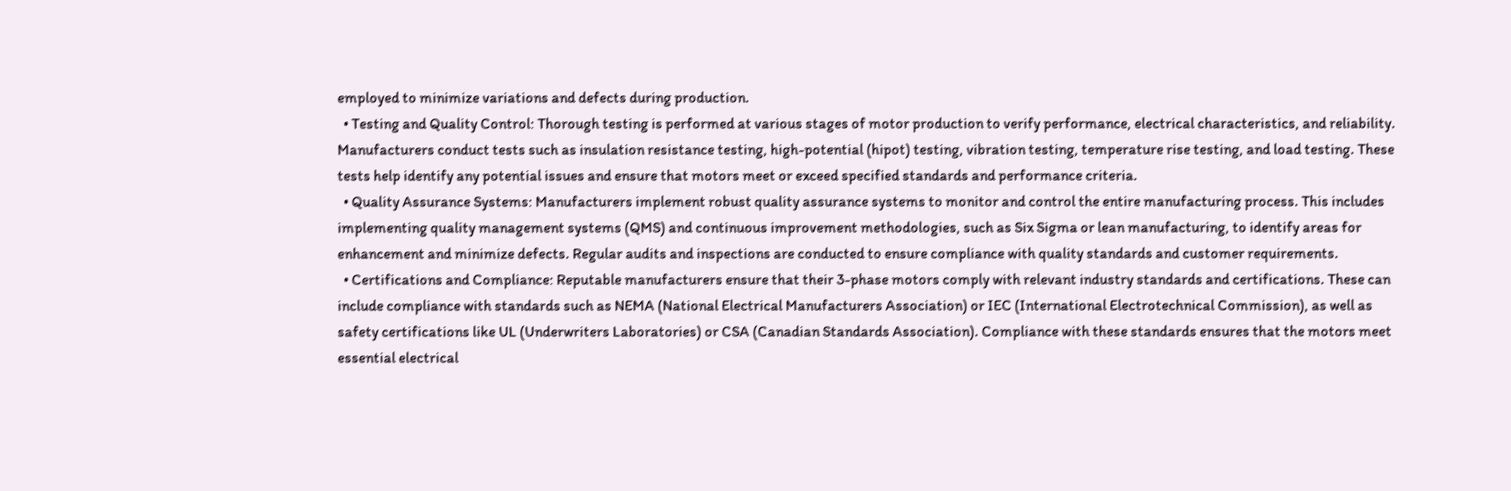employed to minimize variations and defects during production.
  • Testing and Quality Control: Thorough testing is performed at various stages of motor production to verify performance, electrical characteristics, and reliability. Manufacturers conduct tests such as insulation resistance testing, high-potential (hipot) testing, vibration testing, temperature rise testing, and load testing. These tests help identify any potential issues and ensure that motors meet or exceed specified standards and performance criteria.
  • Quality Assurance Systems: Manufacturers implement robust quality assurance systems to monitor and control the entire manufacturing process. This includes implementing quality management systems (QMS) and continuous improvement methodologies, such as Six Sigma or lean manufacturing, to identify areas for enhancement and minimize defects. Regular audits and inspections are conducted to ensure compliance with quality standards and customer requirements.
  • Certifications and Compliance: Reputable manufacturers ensure that their 3-phase motors comply with relevant industry standards and certifications. These can include compliance with standards such as NEMA (National Electrical Manufacturers Association) or IEC (International Electrotechnical Commission), as well as safety certifications like UL (Underwriters Laboratories) or CSA (Canadian Standards Association). Compliance with these standards ensures that the motors meet essential electrical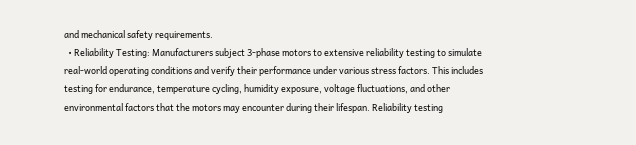and mechanical safety requirements.
  • Reliability Testing: Manufacturers subject 3-phase motors to extensive reliability testing to simulate real-world operating conditions and verify their performance under various stress factors. This includes testing for endurance, temperature cycling, humidity exposure, voltage fluctuations, and other environmental factors that the motors may encounter during their lifespan. Reliability testing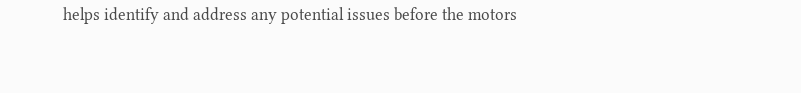helps identify and address any potential issues before the motors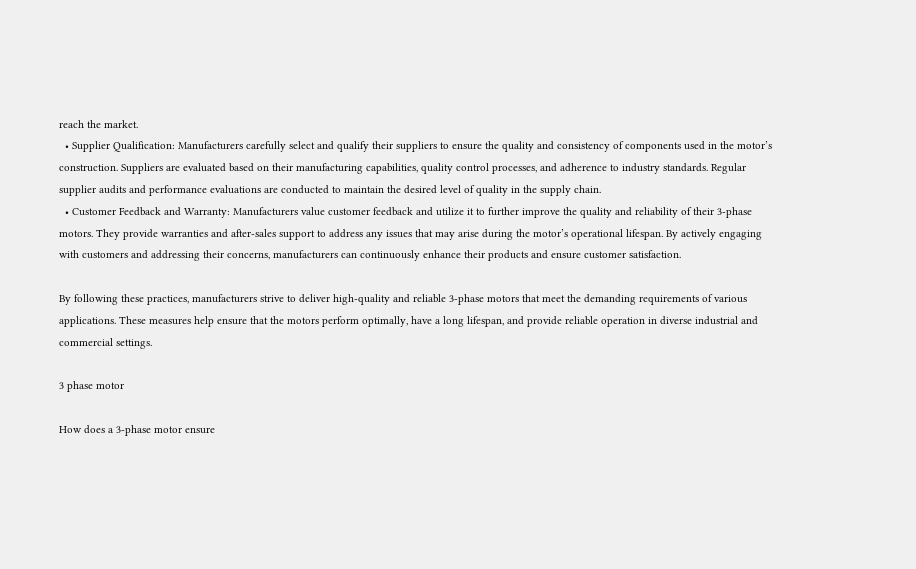reach the market.
  • Supplier Qualification: Manufacturers carefully select and qualify their suppliers to ensure the quality and consistency of components used in the motor’s construction. Suppliers are evaluated based on their manufacturing capabilities, quality control processes, and adherence to industry standards. Regular supplier audits and performance evaluations are conducted to maintain the desired level of quality in the supply chain.
  • Customer Feedback and Warranty: Manufacturers value customer feedback and utilize it to further improve the quality and reliability of their 3-phase motors. They provide warranties and after-sales support to address any issues that may arise during the motor’s operational lifespan. By actively engaging with customers and addressing their concerns, manufacturers can continuously enhance their products and ensure customer satisfaction.

By following these practices, manufacturers strive to deliver high-quality and reliable 3-phase motors that meet the demanding requirements of various applications. These measures help ensure that the motors perform optimally, have a long lifespan, and provide reliable operation in diverse industrial and commercial settings.

3 phase motor

How does a 3-phase motor ensure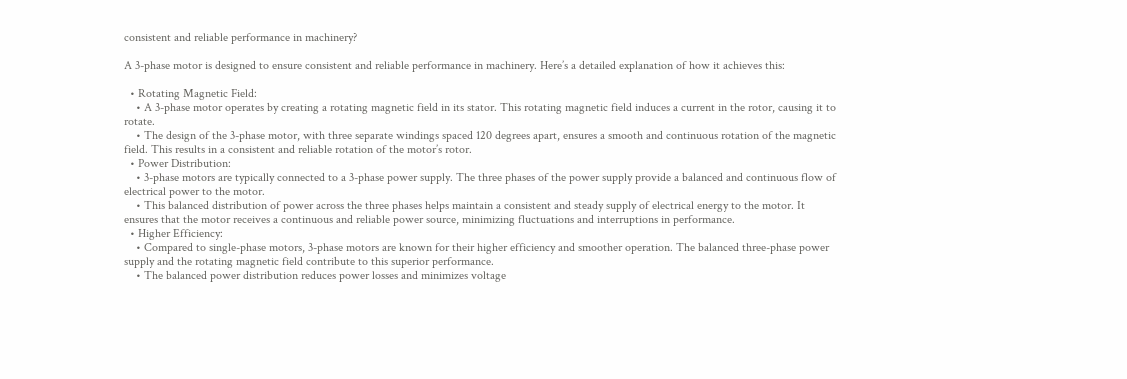consistent and reliable performance in machinery?

A 3-phase motor is designed to ensure consistent and reliable performance in machinery. Here’s a detailed explanation of how it achieves this:

  • Rotating Magnetic Field:
    • A 3-phase motor operates by creating a rotating magnetic field in its stator. This rotating magnetic field induces a current in the rotor, causing it to rotate.
    • The design of the 3-phase motor, with three separate windings spaced 120 degrees apart, ensures a smooth and continuous rotation of the magnetic field. This results in a consistent and reliable rotation of the motor’s rotor.
  • Power Distribution:
    • 3-phase motors are typically connected to a 3-phase power supply. The three phases of the power supply provide a balanced and continuous flow of electrical power to the motor.
    • This balanced distribution of power across the three phases helps maintain a consistent and steady supply of electrical energy to the motor. It ensures that the motor receives a continuous and reliable power source, minimizing fluctuations and interruptions in performance.
  • Higher Efficiency:
    • Compared to single-phase motors, 3-phase motors are known for their higher efficiency and smoother operation. The balanced three-phase power supply and the rotating magnetic field contribute to this superior performance.
    • The balanced power distribution reduces power losses and minimizes voltage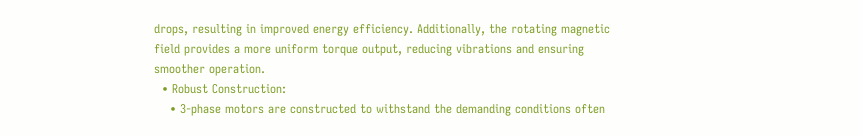drops, resulting in improved energy efficiency. Additionally, the rotating magnetic field provides a more uniform torque output, reducing vibrations and ensuring smoother operation.
  • Robust Construction:
    • 3-phase motors are constructed to withstand the demanding conditions often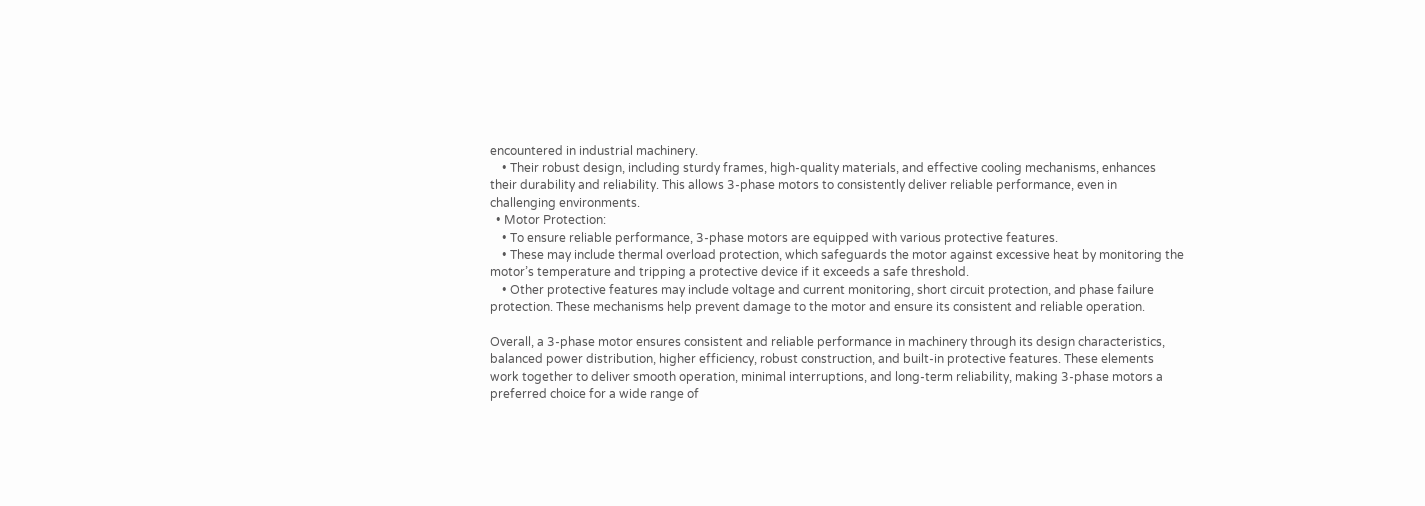encountered in industrial machinery.
    • Their robust design, including sturdy frames, high-quality materials, and effective cooling mechanisms, enhances their durability and reliability. This allows 3-phase motors to consistently deliver reliable performance, even in challenging environments.
  • Motor Protection:
    • To ensure reliable performance, 3-phase motors are equipped with various protective features.
    • These may include thermal overload protection, which safeguards the motor against excessive heat by monitoring the motor’s temperature and tripping a protective device if it exceeds a safe threshold.
    • Other protective features may include voltage and current monitoring, short circuit protection, and phase failure protection. These mechanisms help prevent damage to the motor and ensure its consistent and reliable operation.

Overall, a 3-phase motor ensures consistent and reliable performance in machinery through its design characteristics, balanced power distribution, higher efficiency, robust construction, and built-in protective features. These elements work together to deliver smooth operation, minimal interruptions, and long-term reliability, making 3-phase motors a preferred choice for a wide range of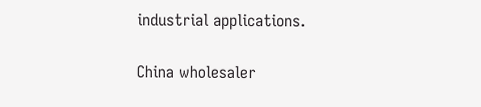industrial applications.

China wholesaler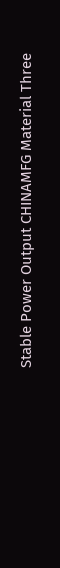Stable Power Output CHINAMFG Material Three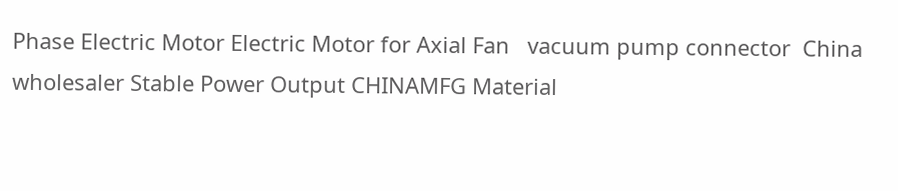Phase Electric Motor Electric Motor for Axial Fan   vacuum pump connector  China wholesaler Stable Power Output CHINAMFG Material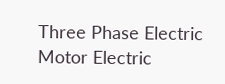Three Phase Electric Motor Electric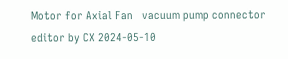Motor for Axial Fan   vacuum pump connector
editor by CX 2024-05-10